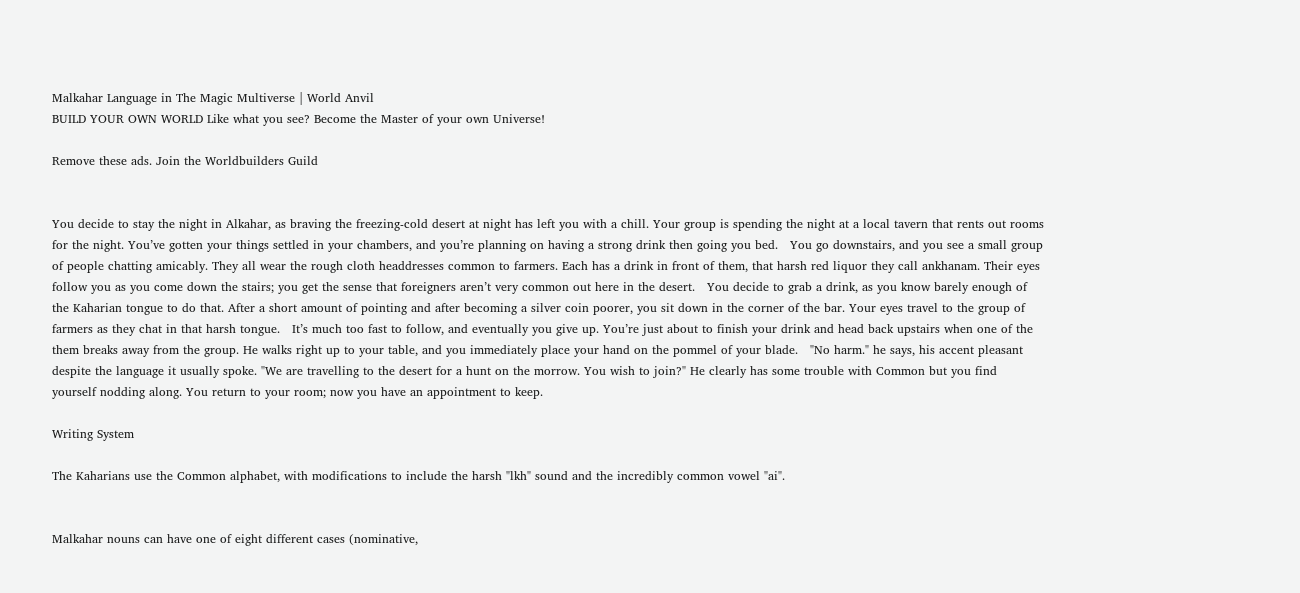Malkahar Language in The Magic Multiverse | World Anvil
BUILD YOUR OWN WORLD Like what you see? Become the Master of your own Universe!

Remove these ads. Join the Worldbuilders Guild


You decide to stay the night in Alkahar, as braving the freezing-cold desert at night has left you with a chill. Your group is spending the night at a local tavern that rents out rooms for the night. You’ve gotten your things settled in your chambers, and you’re planning on having a strong drink then going you bed.   You go downstairs, and you see a small group of people chatting amicably. They all wear the rough cloth headdresses common to farmers. Each has a drink in front of them, that harsh red liquor they call ankhanam. Their eyes follow you as you come down the stairs; you get the sense that foreigners aren’t very common out here in the desert.   You decide to grab a drink, as you know barely enough of the Kaharian tongue to do that. After a short amount of pointing and after becoming a silver coin poorer, you sit down in the corner of the bar. Your eyes travel to the group of farmers as they chat in that harsh tongue.   It’s much too fast to follow, and eventually you give up. You’re just about to finish your drink and head back upstairs when one of the them breaks away from the group. He walks right up to your table, and you immediately place your hand on the pommel of your blade.   "No harm." he says, his accent pleasant despite the language it usually spoke. "We are travelling to the desert for a hunt on the morrow. You wish to join?" He clearly has some trouble with Common but you find yourself nodding along. You return to your room; now you have an appointment to keep.

Writing System

The Kaharians use the Common alphabet, with modifications to include the harsh "lkh" sound and the incredibly common vowel "ai".


Malkahar nouns can have one of eight different cases (nominative,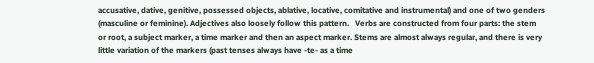accusative, dative, genitive, possessed objects, ablative, locative, comitative and instrumental) and one of two genders (masculine or feminine). Adjectives also loosely follow this pattern.   Verbs are constructed from four parts: the stem or root, a subject marker, a time marker and then an aspect marker. Stems are almost always regular, and there is very little variation of the markers (past tenses always have -te- as a time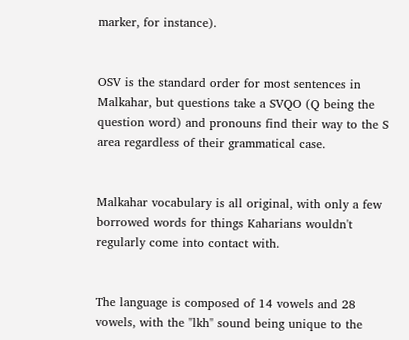marker, for instance).


OSV is the standard order for most sentences in Malkahar, but questions take a SVQO (Q being the question word) and pronouns find their way to the S area regardless of their grammatical case.


Malkahar vocabulary is all original, with only a few borrowed words for things Kaharians wouldn't regularly come into contact with.


The language is composed of 14 vowels and 28 vowels, with the "lkh" sound being unique to the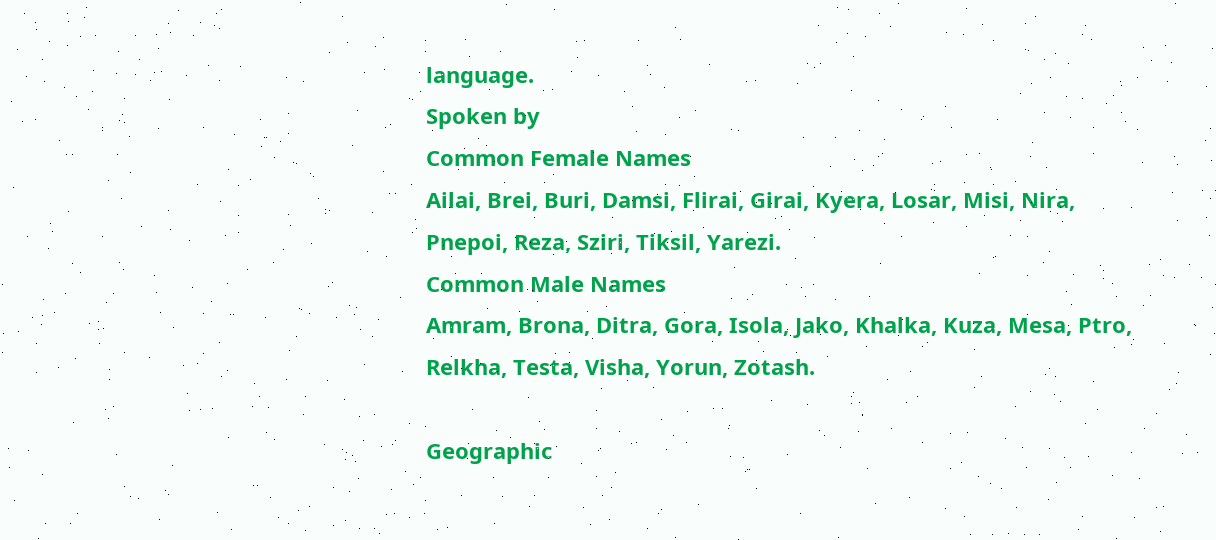language.
Spoken by
Common Female Names
Ailai, Brei, Buri, Damsi, Flirai, Girai, Kyera, Losar, Misi, Nira, Pnepoi, Reza, Sziri, Tiksil, Yarezi.
Common Male Names
Amram, Brona, Ditra, Gora, Isola, Jako, Khalka, Kuza, Mesa, Ptro, Relkha, Testa, Visha, Yorun, Zotash.

Geographic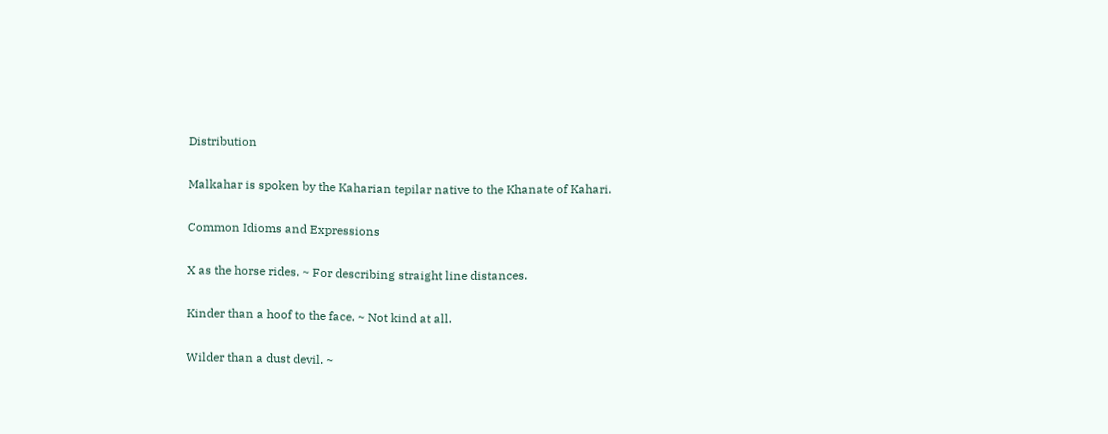Distribution

Malkahar is spoken by the Kaharian tepilar native to the Khanate of Kahari.

Common Idioms and Expressions

X as the horse rides. ~ For describing straight line distances.

Kinder than a hoof to the face. ~ Not kind at all.

Wilder than a dust devil. ~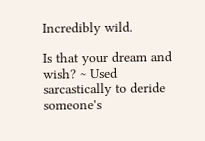Incredibly wild.

Is that your dream and wish? ~ Used sarcastically to deride someone's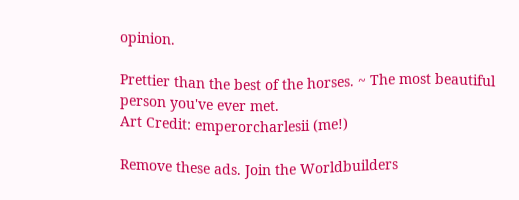opinion.

Prettier than the best of the horses. ~ The most beautiful person you've ever met.
Art Credit: emperorcharlesii (me!)

Remove these ads. Join the Worldbuilders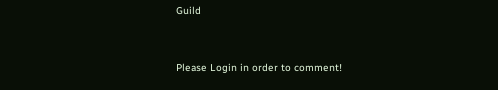Guild


Please Login in order to comment!